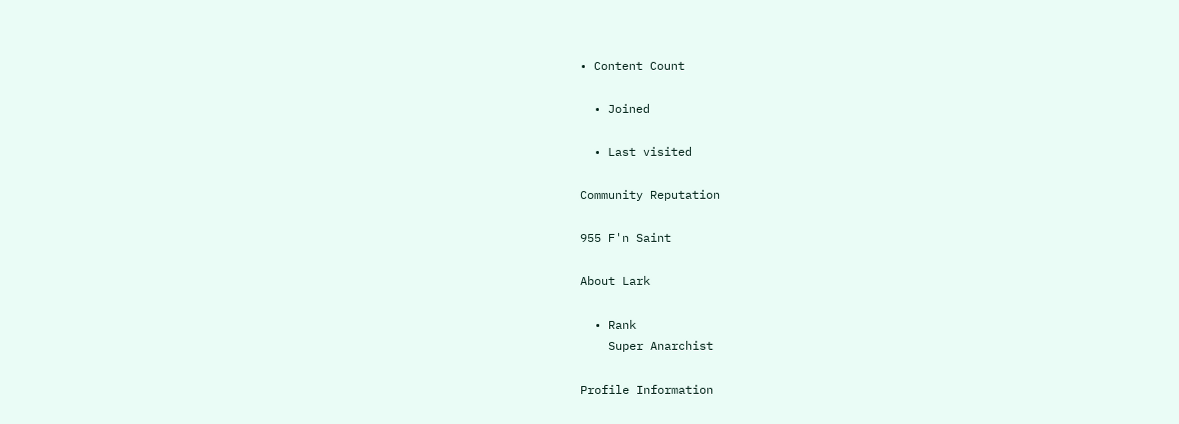• Content Count

  • Joined

  • Last visited

Community Reputation

955 F'n Saint

About Lark

  • Rank
    Super Anarchist

Profile Information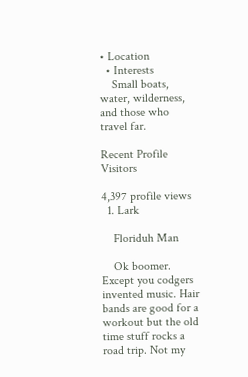• Location
  • Interests
    Small boats, water, wilderness, and those who travel far.

Recent Profile Visitors

4,397 profile views
  1. Lark

    Floriduh Man

    Ok boomer. Except you codgers invented music. Hair bands are good for a workout but the old time stuff rocks a road trip. Not my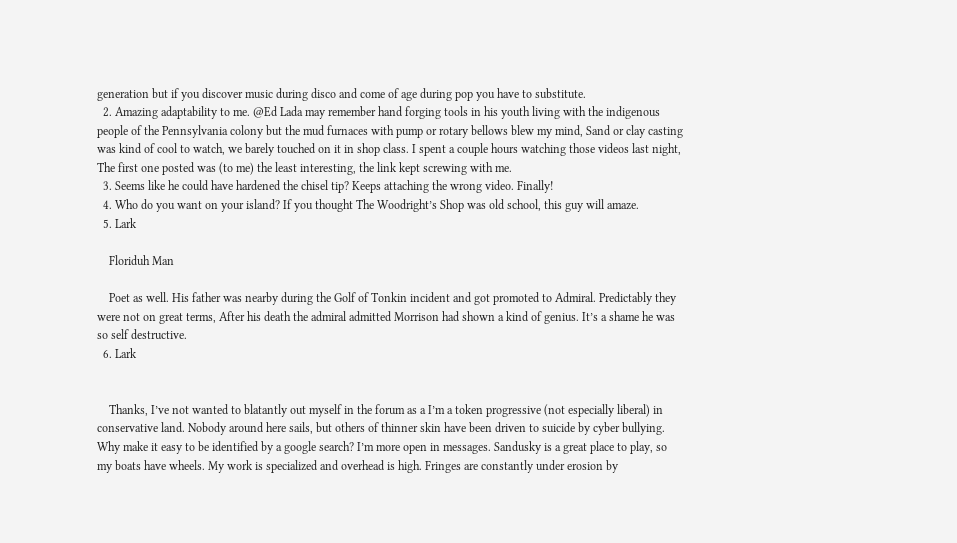generation but if you discover music during disco and come of age during pop you have to substitute.
  2. Amazing adaptability to me. @Ed Lada may remember hand forging tools in his youth living with the indigenous people of the Pennsylvania colony but the mud furnaces with pump or rotary bellows blew my mind, Sand or clay casting was kind of cool to watch, we barely touched on it in shop class. I spent a couple hours watching those videos last night, The first one posted was (to me) the least interesting, the link kept screwing with me.
  3. Seems like he could have hardened the chisel tip? Keeps attaching the wrong video. Finally!
  4. Who do you want on your island? If you thought The Woodright’s Shop was old school, this guy will amaze.
  5. Lark

    Floriduh Man

    Poet as well. His father was nearby during the Golf of Tonkin incident and got promoted to Admiral. Predictably they were not on great terms, After his death the admiral admitted Morrison had shown a kind of genius. It’s a shame he was so self destructive.
  6. Lark


    Thanks, I’ve not wanted to blatantly out myself in the forum as a I’m a token progressive (not especially liberal) in conservative land. Nobody around here sails, but others of thinner skin have been driven to suicide by cyber bullying. Why make it easy to be identified by a google search? I’m more open in messages. Sandusky is a great place to play, so my boats have wheels. My work is specialized and overhead is high. Fringes are constantly under erosion by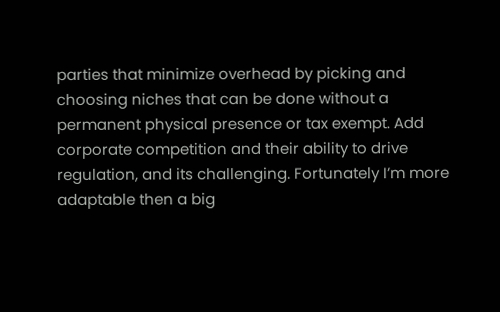parties that minimize overhead by picking and choosing niches that can be done without a permanent physical presence or tax exempt. Add corporate competition and their ability to drive regulation, and its challenging. Fortunately I’m more adaptable then a big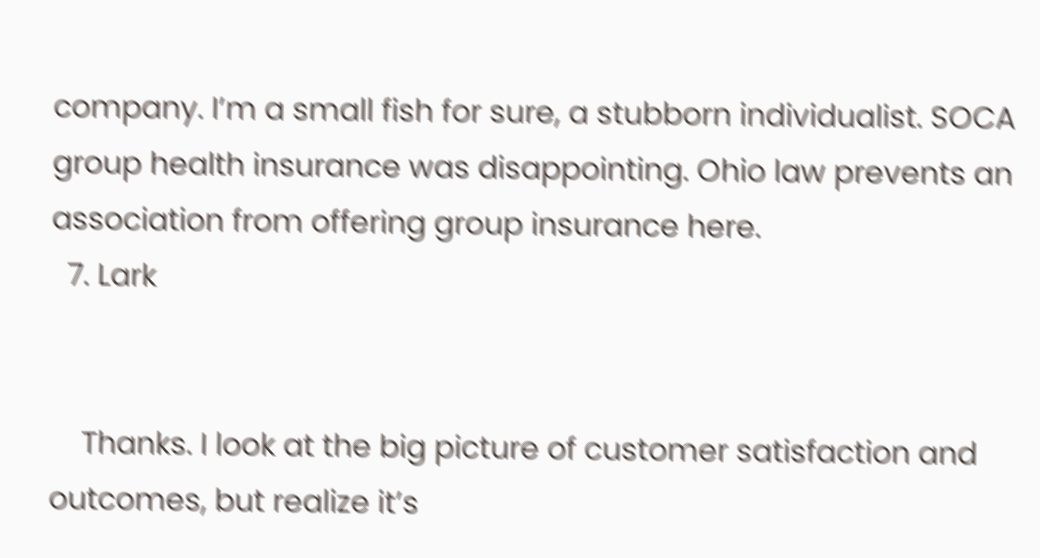company. I’m a small fish for sure, a stubborn individualist. SOCA group health insurance was disappointing. Ohio law prevents an association from offering group insurance here.
  7. Lark


    Thanks. I look at the big picture of customer satisfaction and outcomes, but realize it’s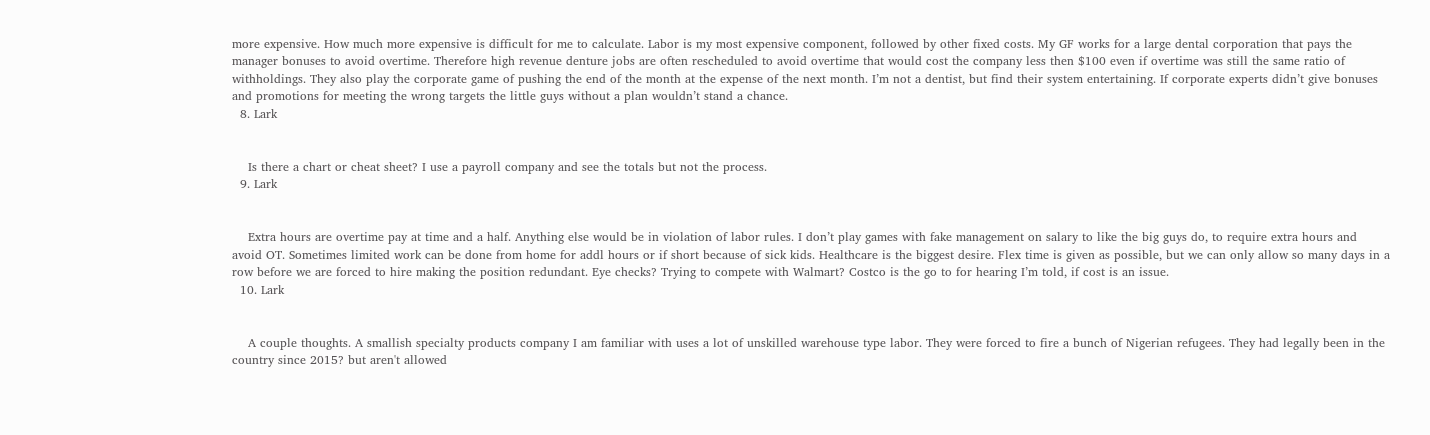more expensive. How much more expensive is difficult for me to calculate. Labor is my most expensive component, followed by other fixed costs. My GF works for a large dental corporation that pays the manager bonuses to avoid overtime. Therefore high revenue denture jobs are often rescheduled to avoid overtime that would cost the company less then $100 even if overtime was still the same ratio of withholdings. They also play the corporate game of pushing the end of the month at the expense of the next month. I’m not a dentist, but find their system entertaining. If corporate experts didn’t give bonuses and promotions for meeting the wrong targets the little guys without a plan wouldn’t stand a chance.
  8. Lark


    Is there a chart or cheat sheet? I use a payroll company and see the totals but not the process.
  9. Lark


    Extra hours are overtime pay at time and a half. Anything else would be in violation of labor rules. I don’t play games with fake management on salary to like the big guys do, to require extra hours and avoid OT. Sometimes limited work can be done from home for addl hours or if short because of sick kids. Healthcare is the biggest desire. Flex time is given as possible, but we can only allow so many days in a row before we are forced to hire making the position redundant. Eye checks? Trying to compete with Walmart? Costco is the go to for hearing I’m told, if cost is an issue.
  10. Lark


    A couple thoughts. A smallish specialty products company I am familiar with uses a lot of unskilled warehouse type labor. They were forced to fire a bunch of Nigerian refugees. They had legally been in the country since 2015? but aren't allowed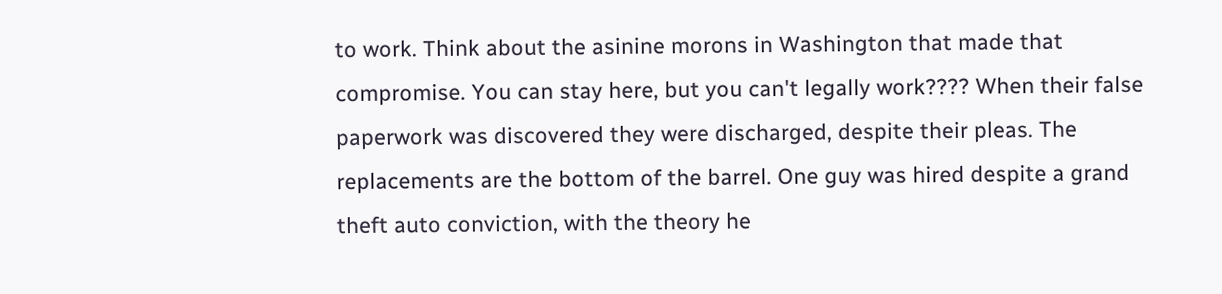to work. Think about the asinine morons in Washington that made that compromise. You can stay here, but you can't legally work???? When their false paperwork was discovered they were discharged, despite their pleas. The replacements are the bottom of the barrel. One guy was hired despite a grand theft auto conviction, with the theory he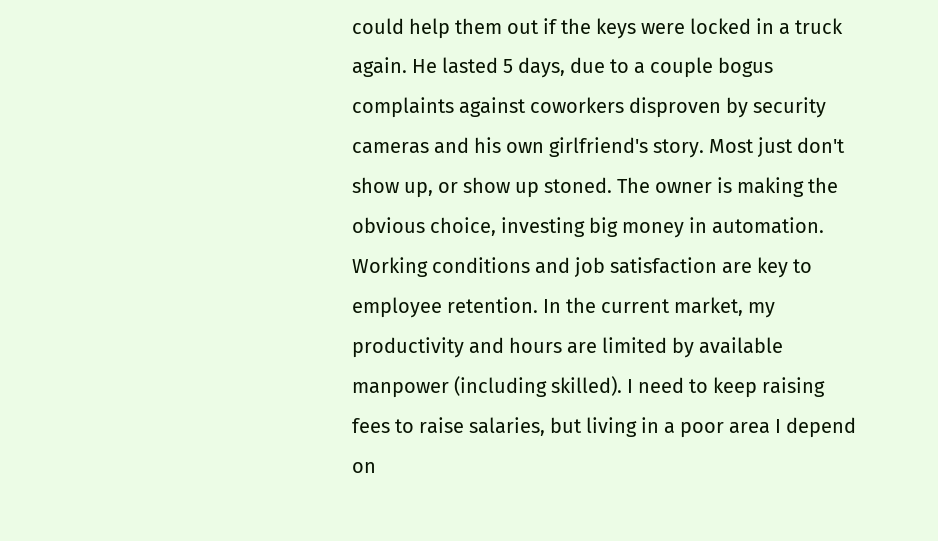could help them out if the keys were locked in a truck again. He lasted 5 days, due to a couple bogus complaints against coworkers disproven by security cameras and his own girlfriend's story. Most just don't show up, or show up stoned. The owner is making the obvious choice, investing big money in automation. Working conditions and job satisfaction are key to employee retention. In the current market, my productivity and hours are limited by available manpower (including skilled). I need to keep raising fees to raise salaries, but living in a poor area I depend on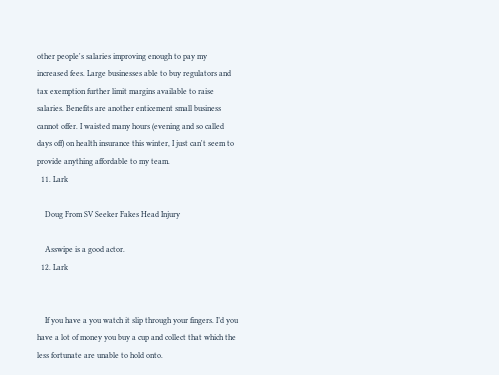other people's salaries improving enough to pay my increased fees. Large businesses able to buy regulators and tax exemption further limit margins available to raise salaries. Benefits are another enticement small business cannot offer. I waisted many hours (evening and so called days off) on health insurance this winter, I just can't seem to provide anything affordable to my team.
  11. Lark

    Doug From SV Seeker Fakes Head Injury

    Asswipe is a good actor.
  12. Lark


    If you have a you watch it slip through your fingers. I’d you have a lot of money you buy a cup and collect that which the less fortunate are unable to hold onto.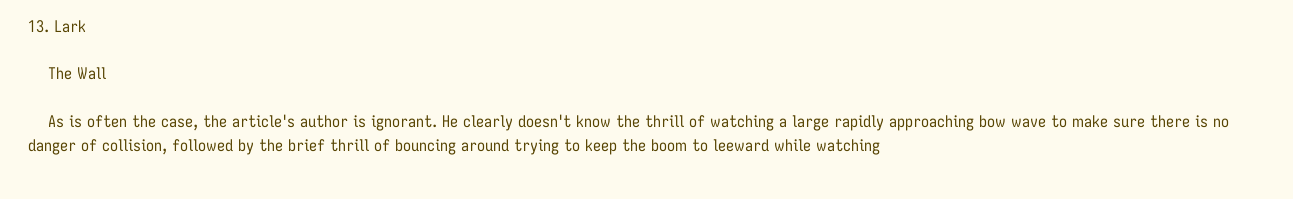13. Lark

    The Wall

    As is often the case, the article's author is ignorant. He clearly doesn't know the thrill of watching a large rapidly approaching bow wave to make sure there is no danger of collision, followed by the brief thrill of bouncing around trying to keep the boom to leeward while watching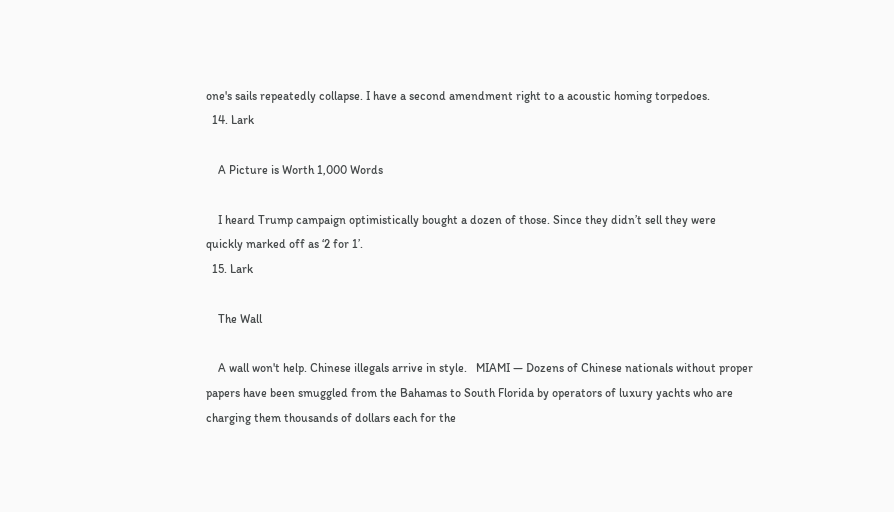one's sails repeatedly collapse. I have a second amendment right to a acoustic homing torpedoes.
  14. Lark

    A Picture is Worth 1,000 Words

    I heard Trump campaign optimistically bought a dozen of those. Since they didn’t sell they were quickly marked off as ‘2 for 1’.
  15. Lark

    The Wall

    A wall won't help. Chinese illegals arrive in style.   MIAMI — Dozens of Chinese nationals without proper papers have been smuggled from the Bahamas to South Florida by operators of luxury yachts who are charging them thousands of dollars each for the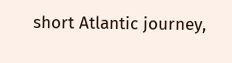short Atlantic journey,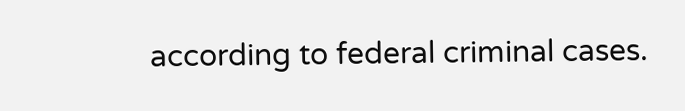according to federal criminal cases.